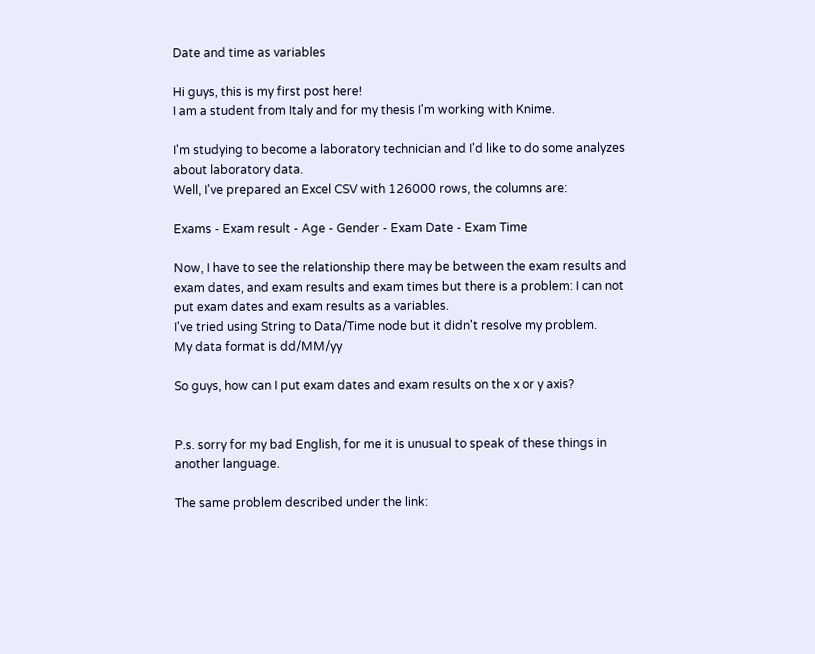Date and time as variables

Hi guys, this is my first post here!
I am a student from Italy and for my thesis I'm working with Knime.

I'm studying to become a laboratory technician and I'd like to do some analyzes about laboratory data.
Well, I've prepared an Excel CSV with 126000 rows, the columns are:

Exams - Exam result - Age - Gender - Exam Date - Exam Time

Now, I have to see the relationship there may be between the exam results and exam dates, and exam results and exam times but there is a problem: I can not put exam dates and exam results as a variables.
I've tried using String to Data/Time node but it didn't resolve my problem.
My data format is dd/MM/yy

So guys, how can I put exam dates and exam results on the x or y axis?


P.s. sorry for my bad English, for me it is unusual to speak of these things in another language.

The same problem described under the link: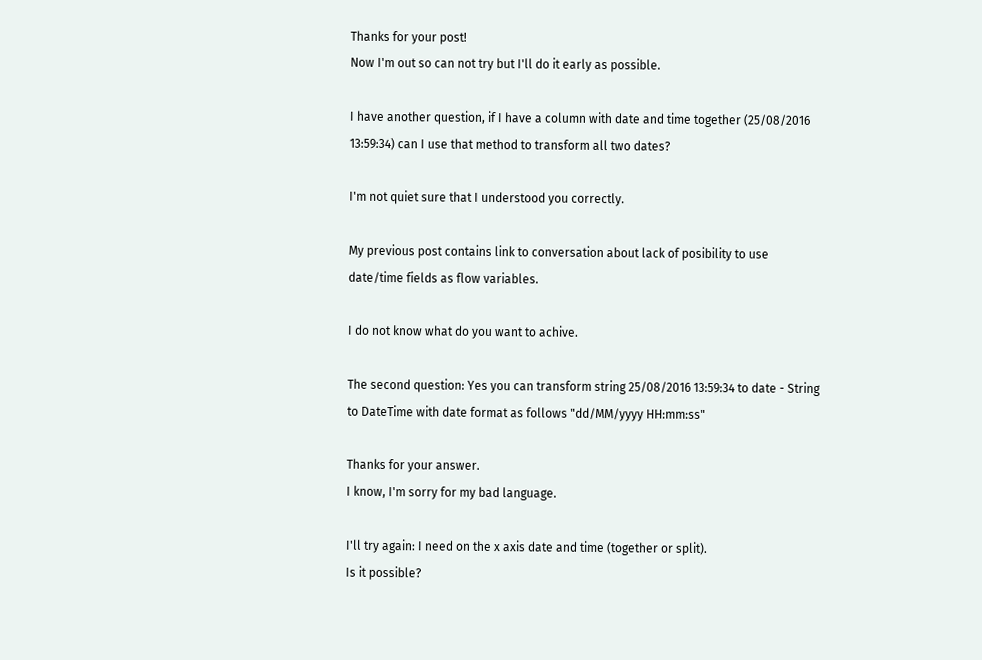Thanks for your post!
Now I'm out so can not try but I'll do it early as possible.

I have another question, if I have a column with date and time together (25/08/2016 13:59:34) can I use that method to transform all two dates?

I'm not quiet sure that I understood you correctly.

My previous post contains link to conversation about lack of posibility to use date/time fields as flow variables.

I do not know what do you want to achive.

The second question: Yes you can transform string 25/08/2016 13:59:34 to date - String to DateTime with date format as follows "dd/MM/yyyy HH:mm:ss"

Thanks for your answer.
I know, I'm sorry for my bad language.

I'll try again: I need on the x axis date and time (together or split).
Is it possible?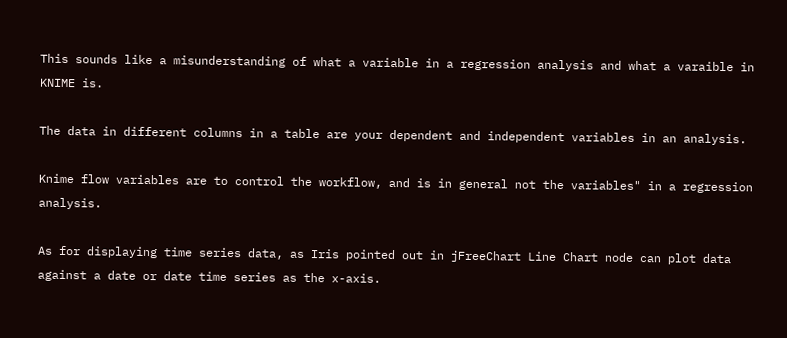This sounds like a misunderstanding of what a variable in a regression analysis and what a varaible in KNIME is.

The data in different columns in a table are your dependent and independent variables in an analysis.

Knime flow variables are to control the workflow, and is in general not the variables" in a regression analysis.

As for displaying time series data, as Iris pointed out in jFreeChart Line Chart node can plot data against a date or date time series as the x-axis.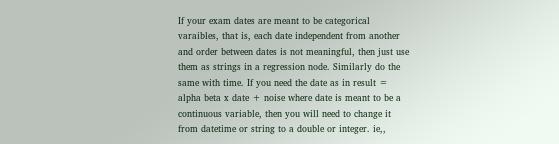If your exam dates are meant to be categorical varaibles, that is, each date independent from another and order between dates is not meaningful, then just use them as strings in a regression node. Similarly do the same with time. If you need the date as in result = alpha beta x date + noise where date is meant to be a continuous variable, then you will need to change it from datetime or string to a double or integer. ie,,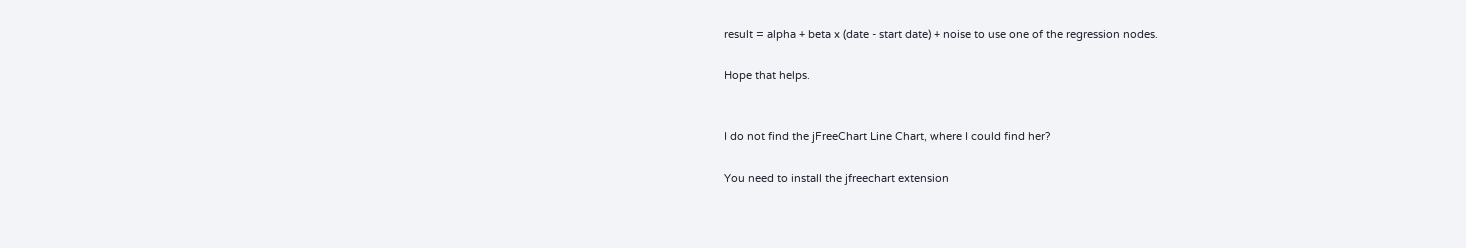result = alpha + beta x (date - start date) + noise to use one of the regression nodes.

Hope that helps.


I do not find the jFreeChart Line Chart, where I could find her?

You need to install the jfreechart extension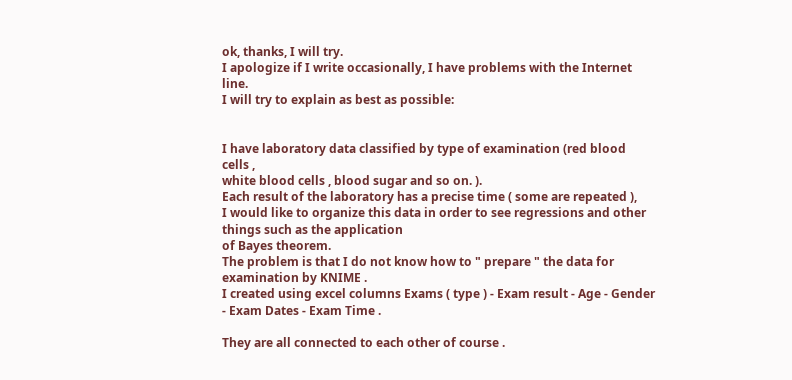ok, thanks, I will try.
I apologize if I write occasionally, I have problems with the Internet line.
I will try to explain as best as possible:


I have laboratory data classified by type of examination (red blood cells ,
white blood cells , blood sugar and so on. ).
Each result of the laboratory has a precise time ( some are repeated ),
I would like to organize this data in order to see regressions and other things such as the application
of Bayes theorem.
The problem is that I do not know how to " prepare " the data for examination by KNIME .
I created using excel columns Exams ( type ) - Exam result - Age - Gender - Exam Dates - Exam Time .

They are all connected to each other of course .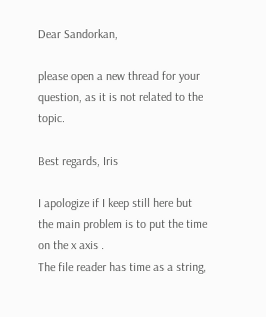Dear Sandorkan,

please open a new thread for your question, as it is not related to the topic.

Best regards, Iris

I apologize if I keep still here but the main problem is to put the time on the x axis .
The file reader has time as a string,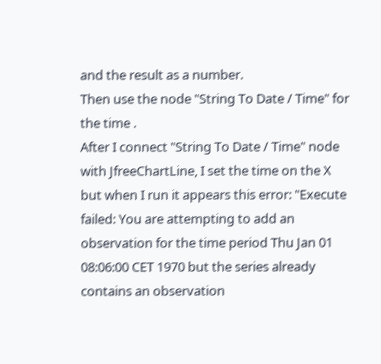and the result as a number.
Then use the node "String To Date / Time" for the time .
After I connect "String To Date / Time" node with JfreeChartLine, I set the time on the X but when I run it appears this error: "Execute failed: You are attempting to add an observation for the time period Thu Jan 01 08:06:00 CET 1970 but the series already contains an observation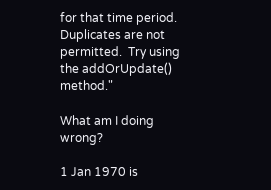for that time period. Duplicates are not permitted.  Try using the addOrUpdate() method."

What am I doing wrong?

1 Jan 1970 is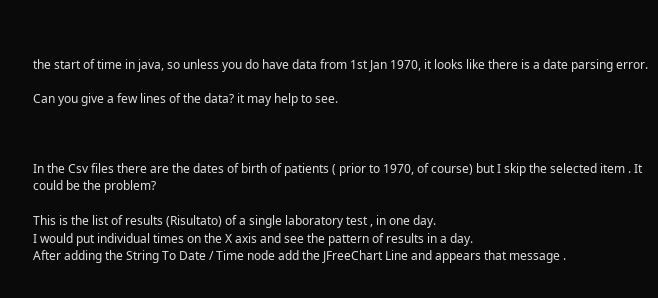the start of time in java, so unless you do have data from 1st Jan 1970, it looks like there is a date parsing error.

Can you give a few lines of the data? it may help to see.



In the Csv files there are the dates of birth of patients ( prior to 1970, of course) but I skip the selected item . It could be the problem?

This is the list of results (Risultato) of a single laboratory test , in one day.
I would put individual times on the X axis and see the pattern of results in a day.
After adding the String To Date / Time node add the JFreeChart Line and appears that message .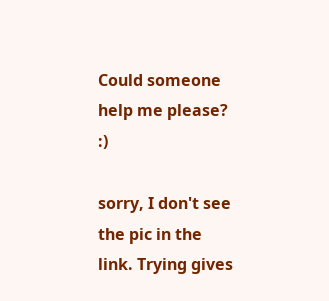Could someone help me please? :)

sorry, I don't see the pic in the link. Trying gives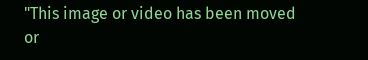"This image or video has been moved or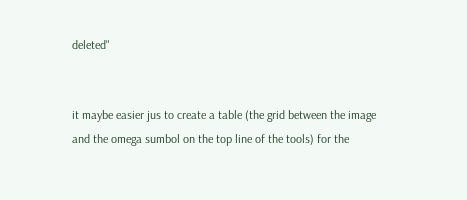deleted"


it maybe easier jus to create a table (the grid between the image and the omega sumbol on the top line of the tools) for the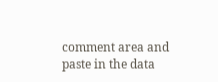comment area and paste in the data